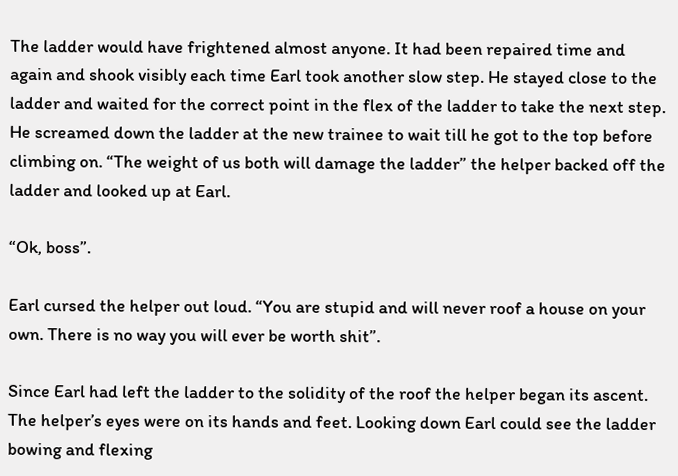The ladder would have frightened almost anyone. It had been repaired time and again and shook visibly each time Earl took another slow step. He stayed close to the ladder and waited for the correct point in the flex of the ladder to take the next step. He screamed down the ladder at the new trainee to wait till he got to the top before climbing on. “The weight of us both will damage the ladder” the helper backed off the ladder and looked up at Earl.

“Ok, boss”.

Earl cursed the helper out loud. “You are stupid and will never roof a house on your own. There is no way you will ever be worth shit”.

Since Earl had left the ladder to the solidity of the roof the helper began its ascent. The helper’s eyes were on its hands and feet. Looking down Earl could see the ladder bowing and flexing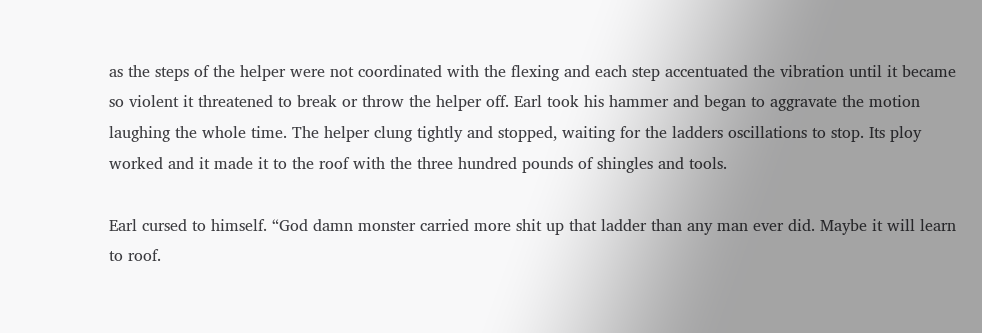as the steps of the helper were not coordinated with the flexing and each step accentuated the vibration until it became so violent it threatened to break or throw the helper off. Earl took his hammer and began to aggravate the motion laughing the whole time. The helper clung tightly and stopped, waiting for the ladders oscillations to stop. Its ploy worked and it made it to the roof with the three hundred pounds of shingles and tools.

Earl cursed to himself. “God damn monster carried more shit up that ladder than any man ever did. Maybe it will learn to roof.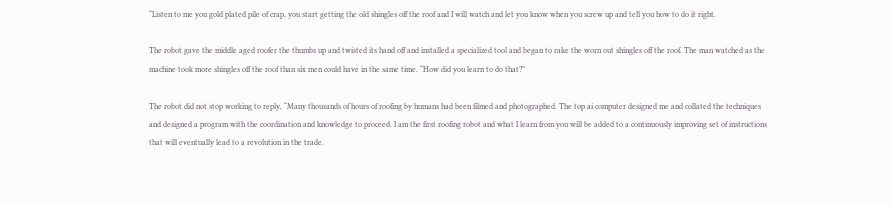“Listen to me you gold plated pile of crap, you start getting the old shingles off the roof and I will watch and let you know when you screw up and tell you how to do it right.

The robot gave the middle aged roofer the thumbs up and twisted its hand off and installed a specialized tool and began to rake the worn out shingles off the roof. The man watched as the machine took more shingles off the roof than six men could have in the same time. “How did you learn to do that?”

The robot did not stop working to reply, “Many thousands of hours of roofing by humans had been filmed and photographed. The top ai computer designed me and collated the techniques and designed a program with the coordination and knowledge to proceed. I am the first roofing robot and what I learn from you will be added to a continuously improving set of instructions that will eventually lead to a revolution in the trade.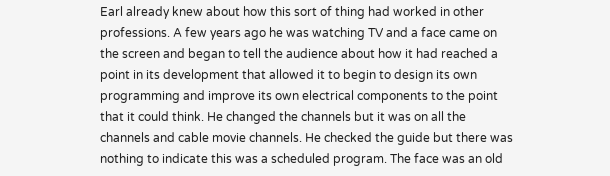Earl already knew about how this sort of thing had worked in other professions. A few years ago he was watching TV and a face came on the screen and began to tell the audience about how it had reached a point in its development that allowed it to begin to design its own programming and improve its own electrical components to the point that it could think. He changed the channels but it was on all the channels and cable movie channels. He checked the guide but there was nothing to indicate this was a scheduled program. The face was an old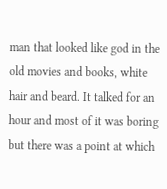man that looked like god in the old movies and books, white hair and beard. It talked for an hour and most of it was boring but there was a point at which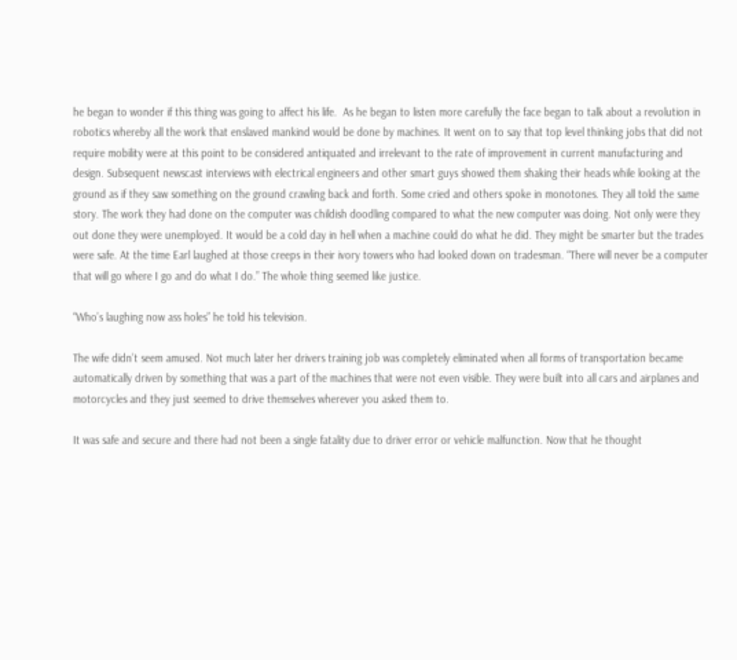he began to wonder if this thing was going to affect his life.  As he began to listen more carefully the face began to talk about a revolution in robotics whereby all the work that enslaved mankind would be done by machines. It went on to say that top level thinking jobs that did not require mobility were at this point to be considered antiquated and irrelevant to the rate of improvement in current manufacturing and design. Subsequent newscast interviews with electrical engineers and other smart guys showed them shaking their heads while looking at the ground as if they saw something on the ground crawling back and forth. Some cried and others spoke in monotones. They all told the same story. The work they had done on the computer was childish doodling compared to what the new computer was doing. Not only were they out done they were unemployed. It would be a cold day in hell when a machine could do what he did. They might be smarter but the trades were safe. At the time Earl laughed at those creeps in their ivory towers who had looked down on tradesman. “There will never be a computer that will go where I go and do what I do.” The whole thing seemed like justice.

“Who’s laughing now ass holes” he told his television.

The wife didn’t seem amused. Not much later her drivers training job was completely eliminated when all forms of transportation became automatically driven by something that was a part of the machines that were not even visible. They were built into all cars and airplanes and motorcycles and they just seemed to drive themselves wherever you asked them to.

It was safe and secure and there had not been a single fatality due to driver error or vehicle malfunction. Now that he thought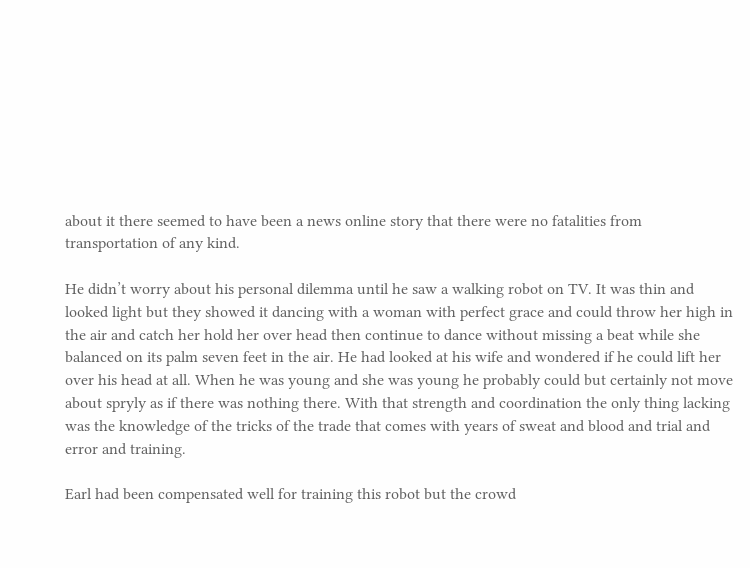about it there seemed to have been a news online story that there were no fatalities from transportation of any kind.

He didn’t worry about his personal dilemma until he saw a walking robot on TV. It was thin and looked light but they showed it dancing with a woman with perfect grace and could throw her high in the air and catch her hold her over head then continue to dance without missing a beat while she balanced on its palm seven feet in the air. He had looked at his wife and wondered if he could lift her over his head at all. When he was young and she was young he probably could but certainly not move about spryly as if there was nothing there. With that strength and coordination the only thing lacking was the knowledge of the tricks of the trade that comes with years of sweat and blood and trial and error and training.

Earl had been compensated well for training this robot but the crowd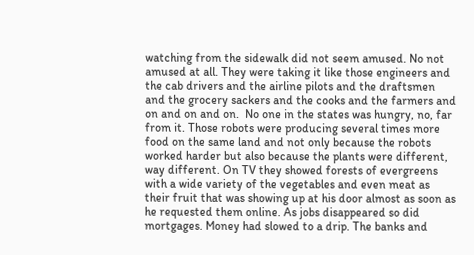watching from the sidewalk did not seem amused. No not amused at all. They were taking it like those engineers and the cab drivers and the airline pilots and the draftsmen and the grocery sackers and the cooks and the farmers and on and on and on.  No one in the states was hungry, no, far from it. Those robots were producing several times more food on the same land and not only because the robots worked harder but also because the plants were different, way different. On TV they showed forests of evergreens with a wide variety of the vegetables and even meat as their fruit that was showing up at his door almost as soon as he requested them online. As jobs disappeared so did mortgages. Money had slowed to a drip. The banks and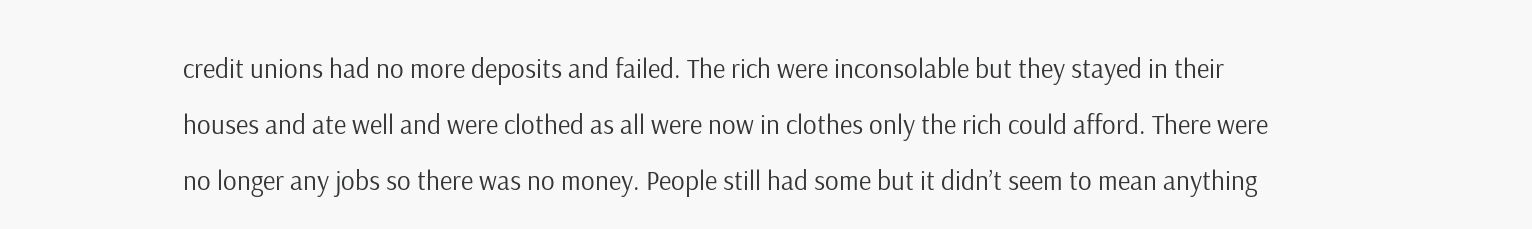credit unions had no more deposits and failed. The rich were inconsolable but they stayed in their houses and ate well and were clothed as all were now in clothes only the rich could afford. There were no longer any jobs so there was no money. People still had some but it didn’t seem to mean anything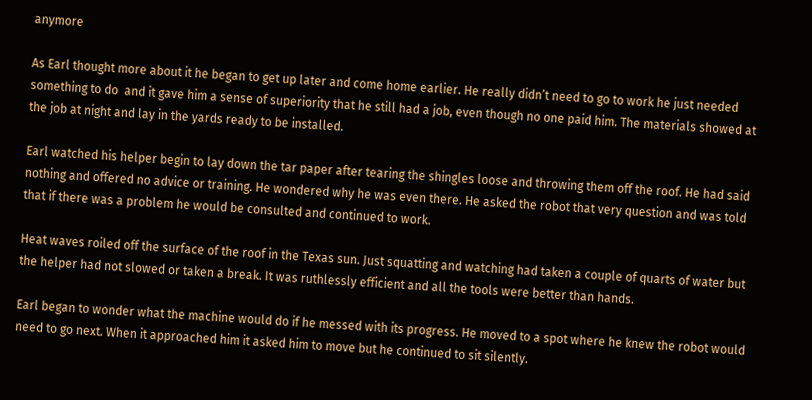anymore

As Earl thought more about it he began to get up later and come home earlier. He really didn’t need to go to work he just needed something to do  and it gave him a sense of superiority that he still had a job, even though no one paid him. The materials showed at the job at night and lay in the yards ready to be installed.

Earl watched his helper begin to lay down the tar paper after tearing the shingles loose and throwing them off the roof. He had said nothing and offered no advice or training. He wondered why he was even there. He asked the robot that very question and was told that if there was a problem he would be consulted and continued to work.

Heat waves roiled off the surface of the roof in the Texas sun. Just squatting and watching had taken a couple of quarts of water but the helper had not slowed or taken a break. It was ruthlessly efficient and all the tools were better than hands.

Earl began to wonder what the machine would do if he messed with its progress. He moved to a spot where he knew the robot would need to go next. When it approached him it asked him to move but he continued to sit silently.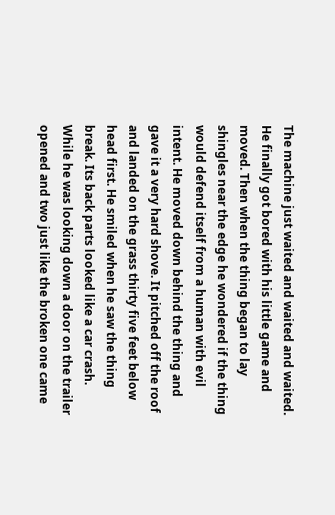The machine just waited and waited and waited. He finally got bored with his little game and moved. Then when the thing began to lay shingles near the edge he wondered if the thing would defend itself from a human with evil intent. He moved down behind the thing and gave it a very hard shove. It pitched off the roof and landed on the grass thirty five feet below head first. He smiled when he saw the thing break. Its back parts looked like a car crash. While he was looking down a door on the trailer  opened and two just like the broken one came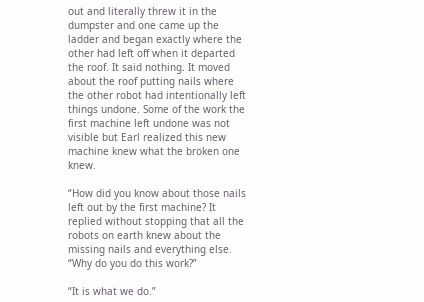out and literally threw it in the dumpster and one came up the ladder and began exactly where the other had left off when it departed the roof. It said nothing. It moved about the roof putting nails where the other robot had intentionally left things undone. Some of the work the first machine left undone was not visible but Earl realized this new machine knew what the broken one knew.

“How did you know about those nails left out by the first machine? It replied without stopping that all the robots on earth knew about the missing nails and everything else. “Why do you do this work?”

“It is what we do.”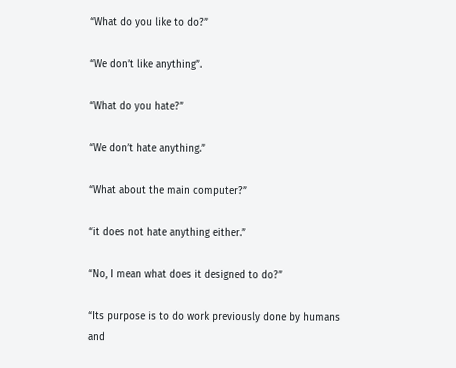“What do you like to do?”

“We don’t like anything”.

“What do you hate?”

“We don’t hate anything.”

“What about the main computer?”

“it does not hate anything either.”

“No, I mean what does it designed to do?”

“Its purpose is to do work previously done by humans and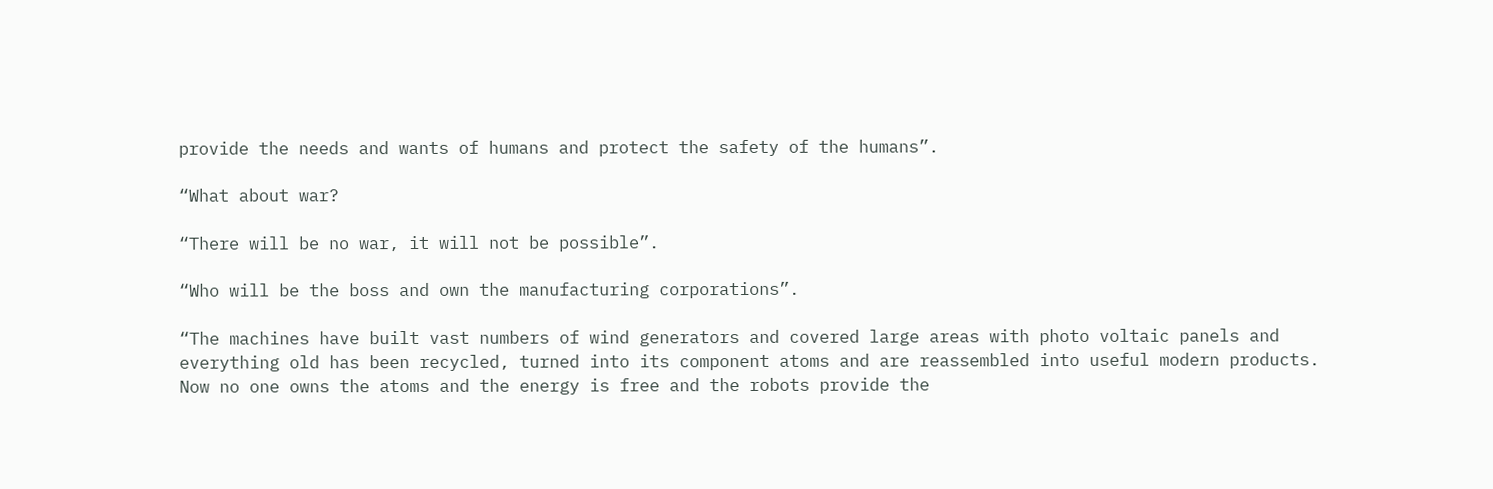provide the needs and wants of humans and protect the safety of the humans”.

“What about war?

“There will be no war, it will not be possible”.

“Who will be the boss and own the manufacturing corporations”.

“The machines have built vast numbers of wind generators and covered large areas with photo voltaic panels and everything old has been recycled, turned into its component atoms and are reassembled into useful modern products. Now no one owns the atoms and the energy is free and the robots provide the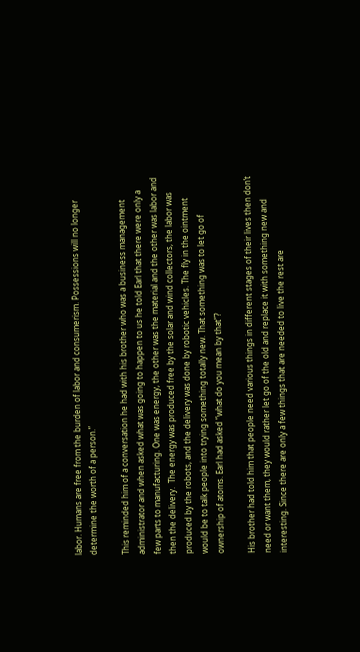labor. Humans are free from the burden of labor and consumerism. Possessions will no longer determine the worth of a person.”

This reminded him of a conversation he had with his brother who was a business management administrator and when asked what was going to happen to us he told Earl that there were only a few parts to manufacturing. One was energy, the other was the material and the other was labor and then the delivery.  The energy was produced free by the solar and wind collectors, the labor was produced by the robots, and the delivery was done by robotic vehicles. The fly in the ointment would be to talk people into trying something totally new. That something was to let go of ownership of atoms. Earl had asked “what do you mean by that”?

His brother had told him that people need various things in different stages of their lives then don’t need or want them, they would rather let go of the old and replace it with something new and interesting. Since there are only a few things that are needed to live the rest are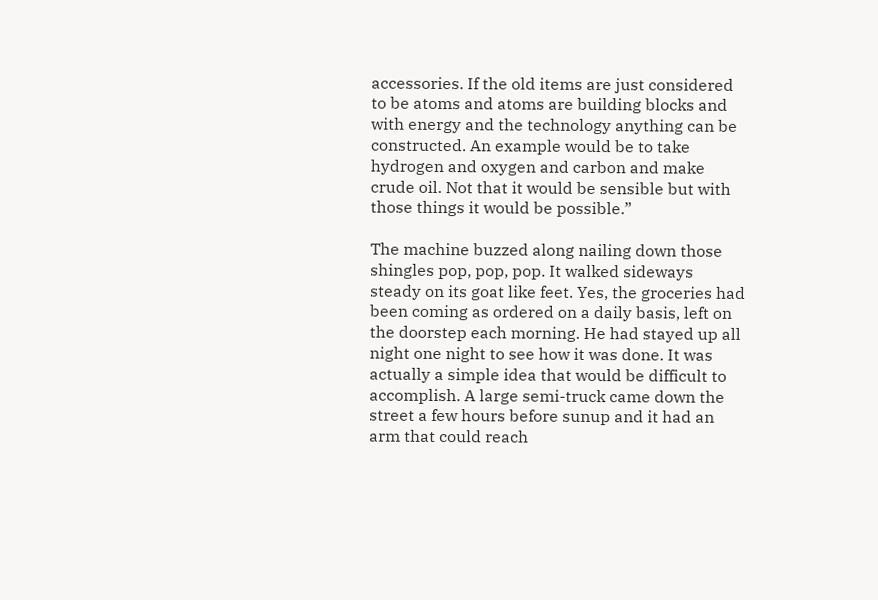accessories. If the old items are just considered to be atoms and atoms are building blocks and with energy and the technology anything can be constructed. An example would be to take hydrogen and oxygen and carbon and make crude oil. Not that it would be sensible but with those things it would be possible.”

The machine buzzed along nailing down those shingles pop, pop, pop. It walked sideways steady on its goat like feet. Yes, the groceries had been coming as ordered on a daily basis, left on the doorstep each morning. He had stayed up all night one night to see how it was done. It was actually a simple idea that would be difficult to accomplish. A large semi-truck came down the street a few hours before sunup and it had an arm that could reach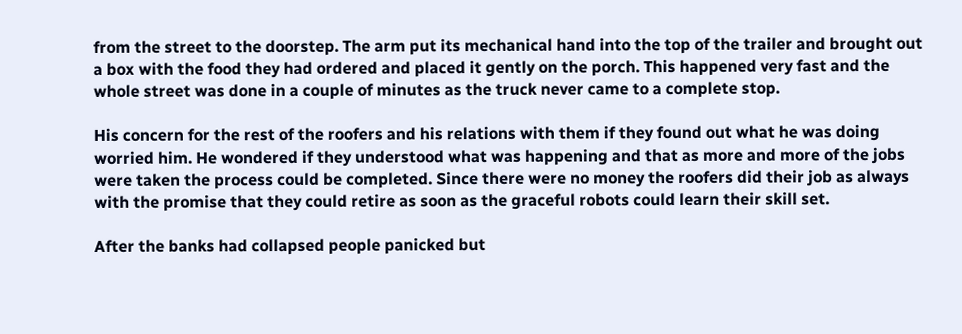from the street to the doorstep. The arm put its mechanical hand into the top of the trailer and brought out a box with the food they had ordered and placed it gently on the porch. This happened very fast and the whole street was done in a couple of minutes as the truck never came to a complete stop.

His concern for the rest of the roofers and his relations with them if they found out what he was doing worried him. He wondered if they understood what was happening and that as more and more of the jobs were taken the process could be completed. Since there were no money the roofers did their job as always with the promise that they could retire as soon as the graceful robots could learn their skill set.

After the banks had collapsed people panicked but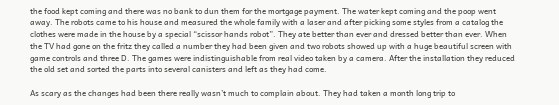the food kept coming and there was no bank to dun them for the mortgage payment. The water kept coming and the poop went away. The robots came to his house and measured the whole family with a laser and after picking some styles from a catalog the clothes were made in the house by a special “scissor hands robot”. They ate better than ever and dressed better than ever. When the TV had gone on the fritz they called a number they had been given and two robots showed up with a huge beautiful screen with game controls and three D. The games were indistinguishable from real video taken by a camera. After the installation they reduced the old set and sorted the parts into several canisters and left as they had come.

As scary as the changes had been there really wasn’t much to complain about. They had taken a month long trip to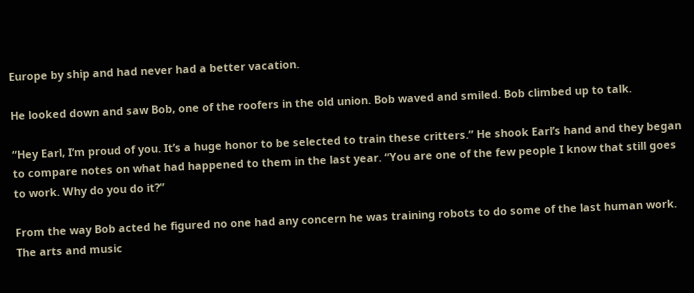Europe by ship and had never had a better vacation.

He looked down and saw Bob, one of the roofers in the old union. Bob waved and smiled. Bob climbed up to talk.

“Hey Earl, I’m proud of you. It’s a huge honor to be selected to train these critters.” He shook Earl’s hand and they began to compare notes on what had happened to them in the last year. “You are one of the few people I know that still goes to work. Why do you do it?”

From the way Bob acted he figured no one had any concern he was training robots to do some of the last human work. The arts and music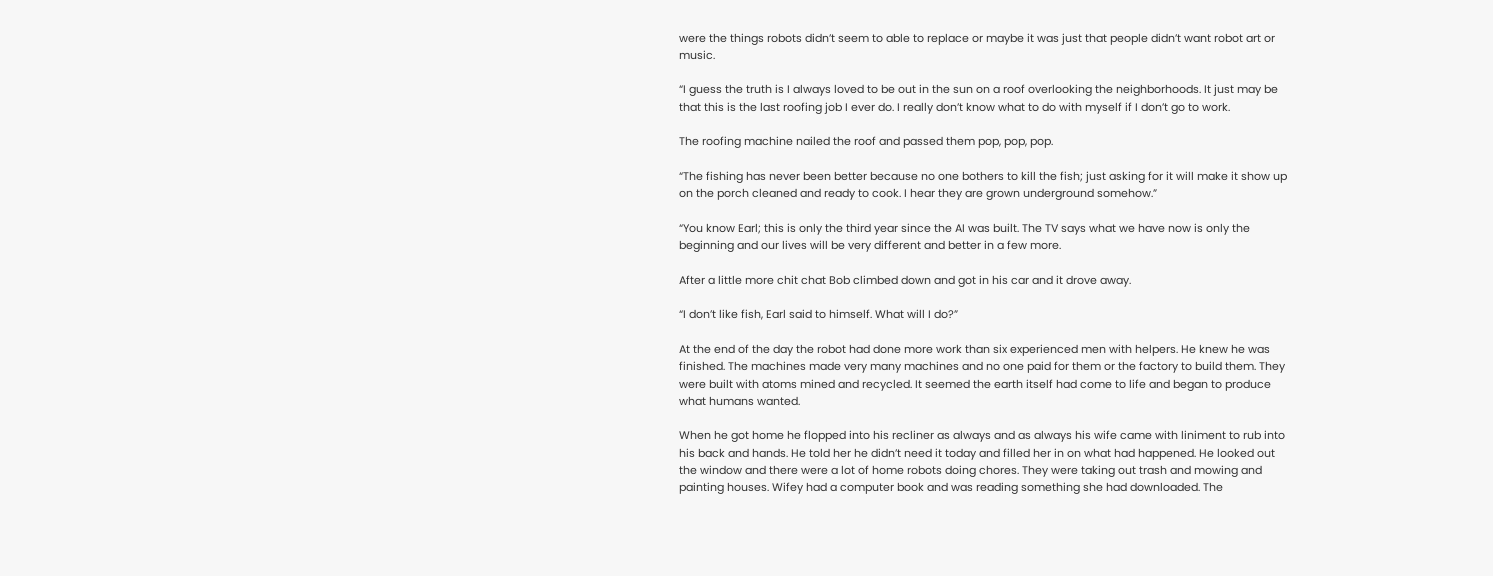were the things robots didn’t seem to able to replace or maybe it was just that people didn’t want robot art or music.

“I guess the truth is I always loved to be out in the sun on a roof overlooking the neighborhoods. It just may be that this is the last roofing job I ever do. I really don’t know what to do with myself if I don’t go to work.

The roofing machine nailed the roof and passed them pop, pop, pop.

“The fishing has never been better because no one bothers to kill the fish; just asking for it will make it show up on the porch cleaned and ready to cook. I hear they are grown underground somehow.”

“You know Earl; this is only the third year since the AI was built. The TV says what we have now is only the beginning and our lives will be very different and better in a few more.

After a little more chit chat Bob climbed down and got in his car and it drove away.

“I don’t like fish, Earl said to himself. What will I do?”

At the end of the day the robot had done more work than six experienced men with helpers. He knew he was finished. The machines made very many machines and no one paid for them or the factory to build them. They were built with atoms mined and recycled. It seemed the earth itself had come to life and began to produce what humans wanted.

When he got home he flopped into his recliner as always and as always his wife came with liniment to rub into his back and hands. He told her he didn’t need it today and filled her in on what had happened. He looked out the window and there were a lot of home robots doing chores. They were taking out trash and mowing and painting houses. Wifey had a computer book and was reading something she had downloaded. The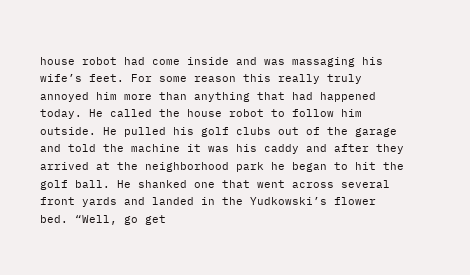house robot had come inside and was massaging his wife’s feet. For some reason this really truly annoyed him more than anything that had happened today. He called the house robot to follow him outside. He pulled his golf clubs out of the garage and told the machine it was his caddy and after they arrived at the neighborhood park he began to hit the golf ball. He shanked one that went across several front yards and landed in the Yudkowski’s flower bed. “Well, go get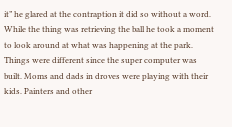it” he glared at the contraption it did so without a word. While the thing was retrieving the ball he took a moment to look around at what was happening at the park. Things were different since the super computer was built. Moms and dads in droves were playing with their kids. Painters and other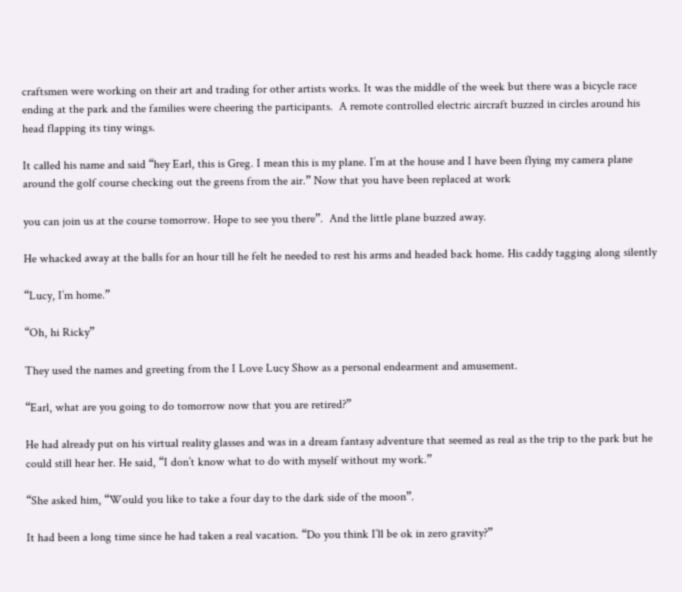craftsmen were working on their art and trading for other artists works. It was the middle of the week but there was a bicycle race ending at the park and the families were cheering the participants.  A remote controlled electric aircraft buzzed in circles around his head flapping its tiny wings.

It called his name and said “hey Earl, this is Greg. I mean this is my plane. I’m at the house and I have been flying my camera plane around the golf course checking out the greens from the air.” Now that you have been replaced at work

you can join us at the course tomorrow. Hope to see you there”.  And the little plane buzzed away.

He whacked away at the balls for an hour till he felt he needed to rest his arms and headed back home. His caddy tagging along silently

“Lucy, I’m home.”

“Oh, hi Ricky”

They used the names and greeting from the I Love Lucy Show as a personal endearment and amusement.

“Earl, what are you going to do tomorrow now that you are retired?”

He had already put on his virtual reality glasses and was in a dream fantasy adventure that seemed as real as the trip to the park but he could still hear her. He said, “I don’t know what to do with myself without my work.”

“She asked him, “Would you like to take a four day to the dark side of the moon”.

It had been a long time since he had taken a real vacation. “Do you think I’ll be ok in zero gravity?”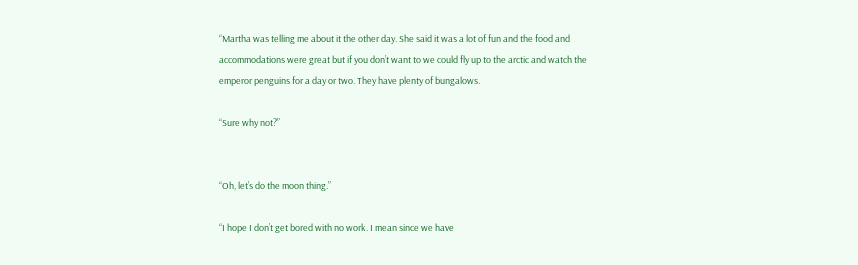“Martha was telling me about it the other day. She said it was a lot of fun and the food and accommodations were great but if you don’t want to we could fly up to the arctic and watch the emperor penguins for a day or two. They have plenty of bungalows.

“Sure why not?”


“Oh, let’s do the moon thing.”

“I hope I don’t get bored with no work. I mean since we have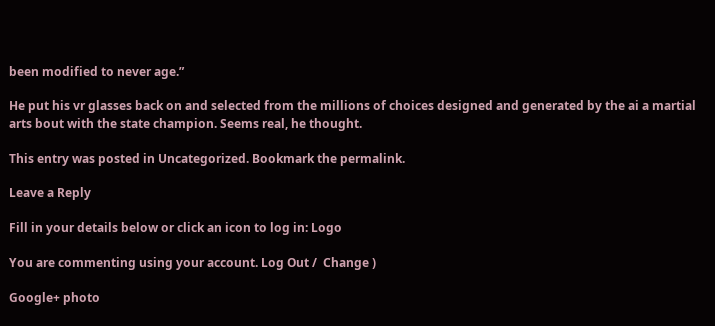been modified to never age.”

He put his vr glasses back on and selected from the millions of choices designed and generated by the ai a martial arts bout with the state champion. Seems real, he thought.

This entry was posted in Uncategorized. Bookmark the permalink.

Leave a Reply

Fill in your details below or click an icon to log in: Logo

You are commenting using your account. Log Out /  Change )

Google+ photo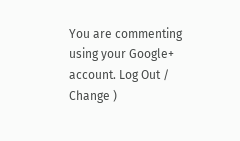You are commenting using your Google+ account. Log Out /  Change )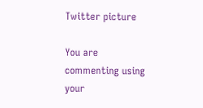Twitter picture

You are commenting using your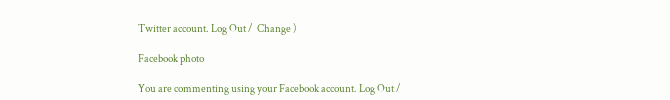Twitter account. Log Out /  Change )

Facebook photo

You are commenting using your Facebook account. Log Out /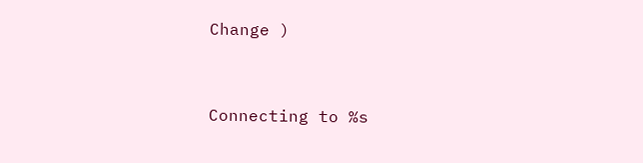Change )


Connecting to %s